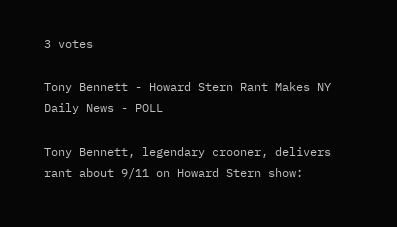3 votes

Tony Bennett - Howard Stern Rant Makes NY Daily News - POLL

Tony Bennett, legendary crooner, delivers rant about 9/11 on Howard Stern show: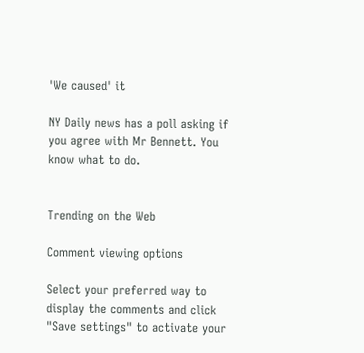'We caused' it

NY Daily news has a poll asking if you agree with Mr Bennett. You know what to do.


Trending on the Web

Comment viewing options

Select your preferred way to display the comments and click "Save settings" to activate your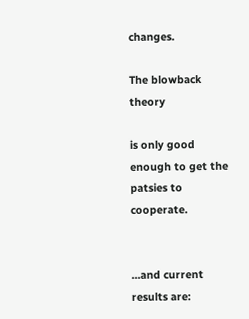changes.

The blowback theory

is only good enough to get the patsies to cooperate.


...and current results are: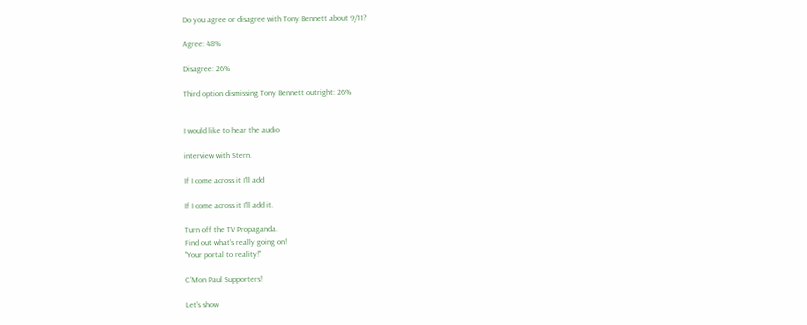Do you agree or disagree with Tony Bennett about 9/11?

Agree: 48%

Disagree: 26%

Third option dismissing Tony Bennett outright: 26%


I would like to hear the audio

interview with Stern.

If I come across it I'll add

If I come across it I'll add it.

Turn off the TV Propaganda.
Find out what's really going on!
"Your portal to reality!"

C'Mon Paul Supporters!

Let's show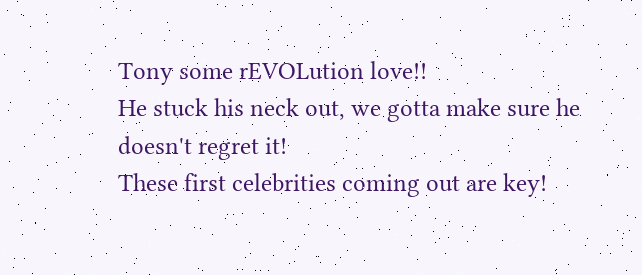Tony some rEVOLution love!!
He stuck his neck out, we gotta make sure he doesn't regret it!
These first celebrities coming out are key!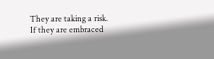They are taking a risk.
If they are embraced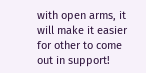with open arms, it will make it easier for other to come out in support!